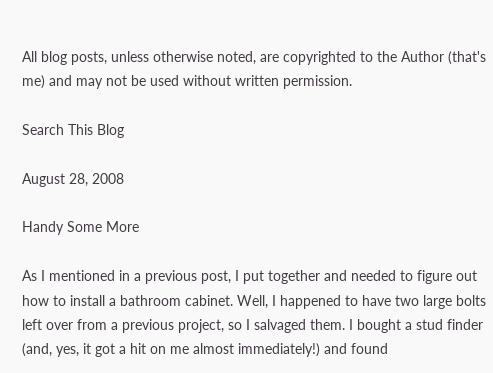All blog posts, unless otherwise noted, are copyrighted to the Author (that's me) and may not be used without written permission.

Search This Blog

August 28, 2008

Handy Some More

As I mentioned in a previous post, I put together and needed to figure out how to install a bathroom cabinet. Well, I happened to have two large bolts left over from a previous project, so I salvaged them. I bought a stud finder (and, yes, it got a hit on me almost immediately!) and found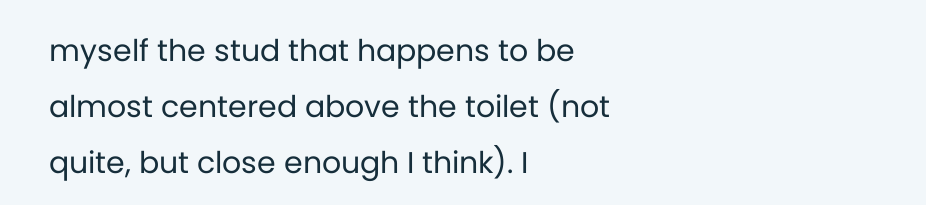myself the stud that happens to be almost centered above the toilet (not quite, but close enough I think). I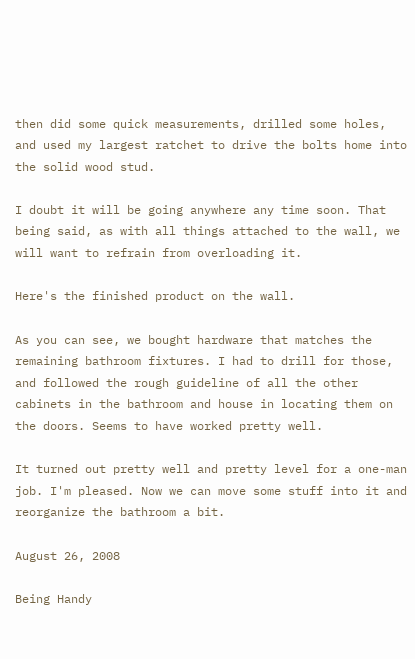then did some quick measurements, drilled some holes, and used my largest ratchet to drive the bolts home into the solid wood stud.

I doubt it will be going anywhere any time soon. That being said, as with all things attached to the wall, we will want to refrain from overloading it.

Here's the finished product on the wall.

As you can see, we bought hardware that matches the remaining bathroom fixtures. I had to drill for those, and followed the rough guideline of all the other cabinets in the bathroom and house in locating them on the doors. Seems to have worked pretty well.

It turned out pretty well and pretty level for a one-man job. I'm pleased. Now we can move some stuff into it and reorganize the bathroom a bit.

August 26, 2008

Being Handy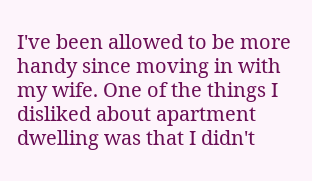I've been allowed to be more handy since moving in with my wife. One of the things I disliked about apartment dwelling was that I didn't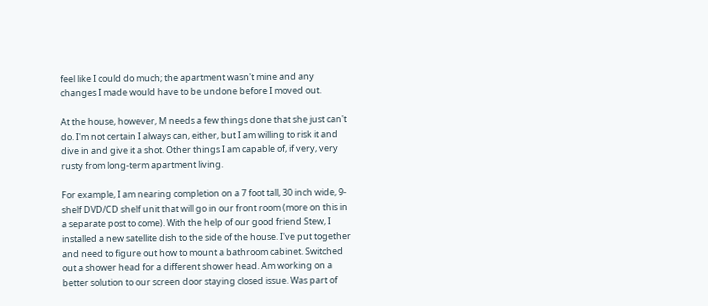feel like I could do much; the apartment wasn't mine and any changes I made would have to be undone before I moved out.

At the house, however, M needs a few things done that she just can't do. I'm not certain I always can, either, but I am willing to risk it and dive in and give it a shot. Other things I am capable of, if very, very rusty from long-term apartment living.

For example, I am nearing completion on a 7 foot tall, 30 inch wide, 9-shelf DVD/CD shelf unit that will go in our front room (more on this in a separate post to come). With the help of our good friend Stew, I installed a new satellite dish to the side of the house. I've put together and need to figure out how to mount a bathroom cabinet. Switched out a shower head for a different shower head. Am working on a better solution to our screen door staying closed issue. Was part of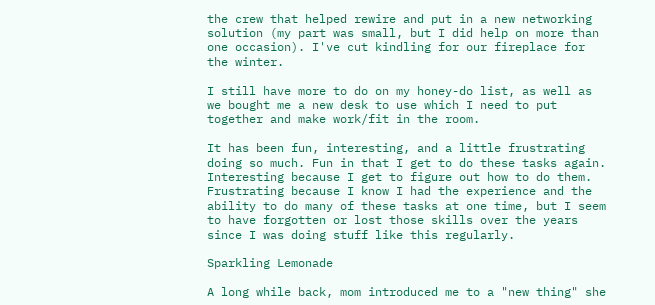the crew that helped rewire and put in a new networking solution (my part was small, but I did help on more than one occasion). I've cut kindling for our fireplace for the winter.

I still have more to do on my honey-do list, as well as we bought me a new desk to use which I need to put together and make work/fit in the room.

It has been fun, interesting, and a little frustrating doing so much. Fun in that I get to do these tasks again. Interesting because I get to figure out how to do them. Frustrating because I know I had the experience and the ability to do many of these tasks at one time, but I seem to have forgotten or lost those skills over the years since I was doing stuff like this regularly.

Sparkling Lemonade

A long while back, mom introduced me to a "new thing" she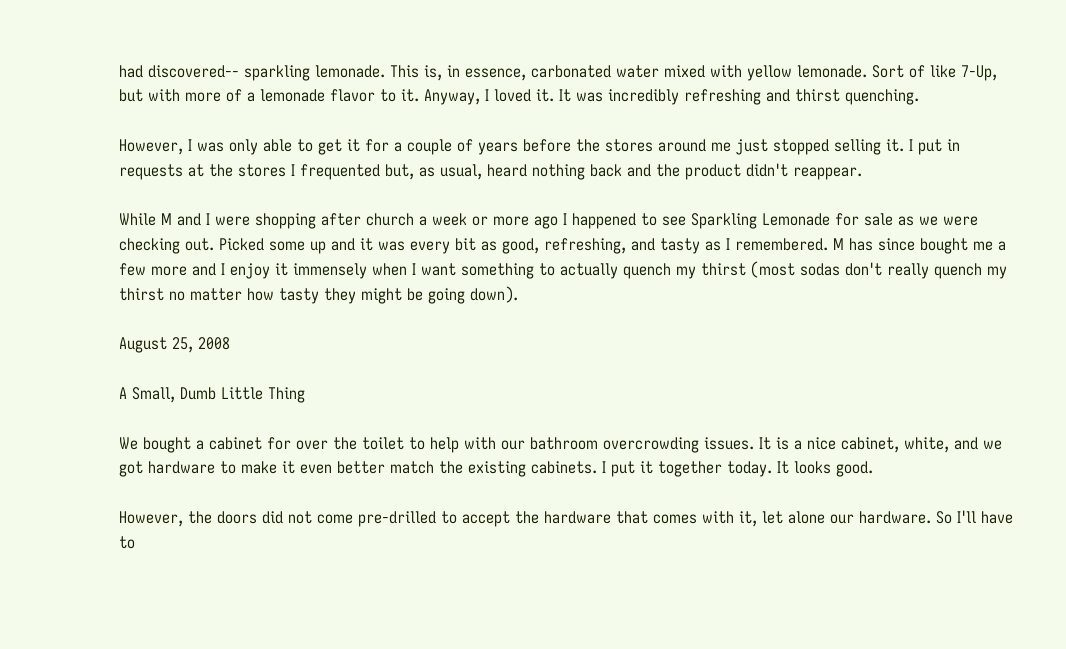had discovered-- sparkling lemonade. This is, in essence, carbonated water mixed with yellow lemonade. Sort of like 7-Up, but with more of a lemonade flavor to it. Anyway, I loved it. It was incredibly refreshing and thirst quenching.

However, I was only able to get it for a couple of years before the stores around me just stopped selling it. I put in requests at the stores I frequented but, as usual, heard nothing back and the product didn't reappear.

While M and I were shopping after church a week or more ago I happened to see Sparkling Lemonade for sale as we were checking out. Picked some up and it was every bit as good, refreshing, and tasty as I remembered. M has since bought me a few more and I enjoy it immensely when I want something to actually quench my thirst (most sodas don't really quench my thirst no matter how tasty they might be going down).

August 25, 2008

A Small, Dumb Little Thing

We bought a cabinet for over the toilet to help with our bathroom overcrowding issues. It is a nice cabinet, white, and we got hardware to make it even better match the existing cabinets. I put it together today. It looks good.

However, the doors did not come pre-drilled to accept the hardware that comes with it, let alone our hardware. So I'll have to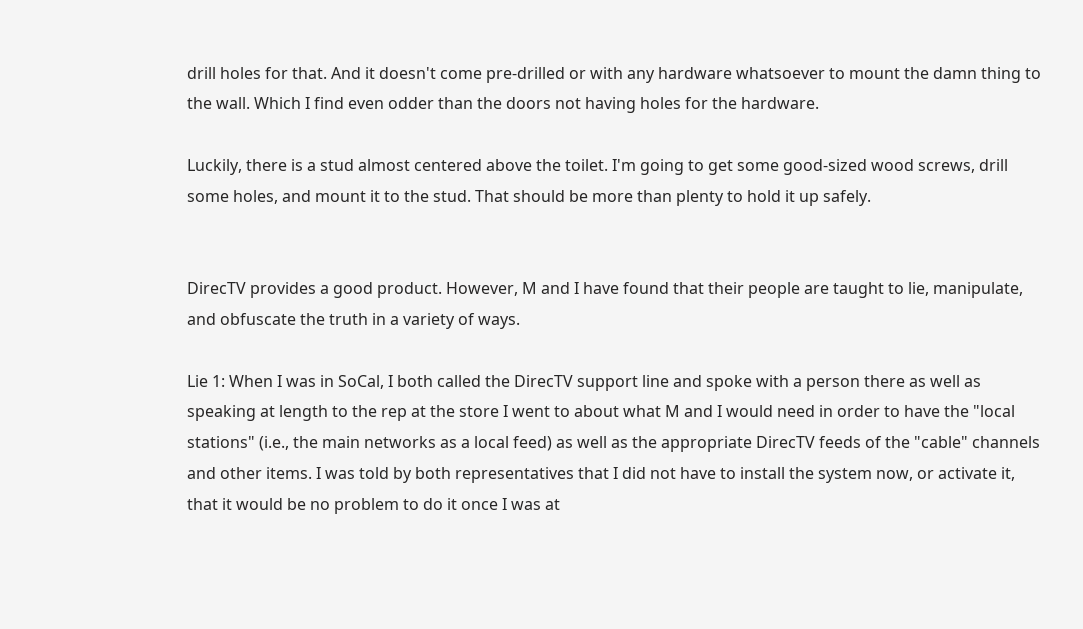drill holes for that. And it doesn't come pre-drilled or with any hardware whatsoever to mount the damn thing to the wall. Which I find even odder than the doors not having holes for the hardware.

Luckily, there is a stud almost centered above the toilet. I'm going to get some good-sized wood screws, drill some holes, and mount it to the stud. That should be more than plenty to hold it up safely.


DirecTV provides a good product. However, M and I have found that their people are taught to lie, manipulate, and obfuscate the truth in a variety of ways.

Lie 1: When I was in SoCal, I both called the DirecTV support line and spoke with a person there as well as speaking at length to the rep at the store I went to about what M and I would need in order to have the "local stations" (i.e., the main networks as a local feed) as well as the appropriate DirecTV feeds of the "cable" channels and other items. I was told by both representatives that I did not have to install the system now, or activate it, that it would be no problem to do it once I was at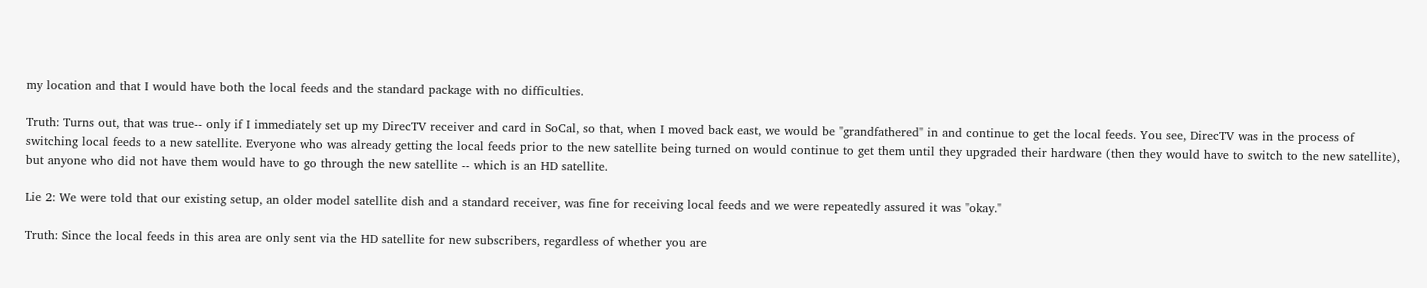my location and that I would have both the local feeds and the standard package with no difficulties.

Truth: Turns out, that was true-- only if I immediately set up my DirecTV receiver and card in SoCal, so that, when I moved back east, we would be "grandfathered" in and continue to get the local feeds. You see, DirecTV was in the process of switching local feeds to a new satellite. Everyone who was already getting the local feeds prior to the new satellite being turned on would continue to get them until they upgraded their hardware (then they would have to switch to the new satellite), but anyone who did not have them would have to go through the new satellite -- which is an HD satellite.

Lie 2: We were told that our existing setup, an older model satellite dish and a standard receiver, was fine for receiving local feeds and we were repeatedly assured it was "okay."

Truth: Since the local feeds in this area are only sent via the HD satellite for new subscribers, regardless of whether you are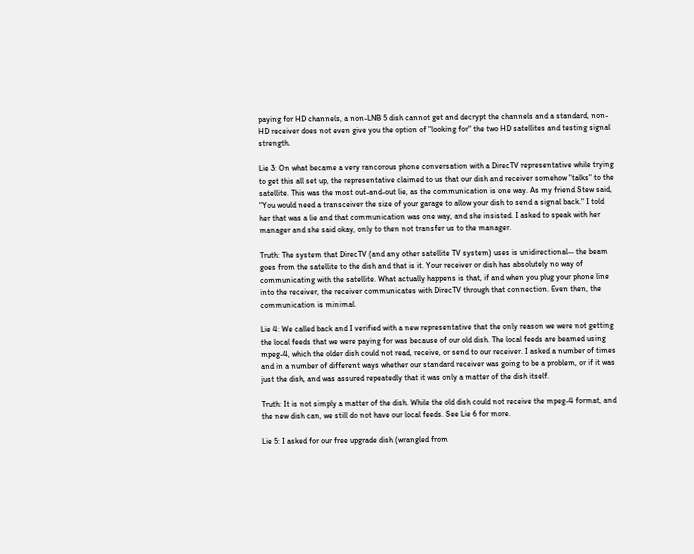paying for HD channels, a non-LNB 5 dish cannot get and decrypt the channels and a standard, non-HD receiver does not even give you the option of "looking for" the two HD satellites and testing signal strength.

Lie 3: On what became a very rancorous phone conversation with a DirecTV representative while trying to get this all set up, the representative claimed to us that our dish and receiver somehow "talks" to the satellite. This was the most out-and-out lie, as the communication is one way. As my friend Stew said, "You would need a transceiver the size of your garage to allow your dish to send a signal back." I told her that was a lie and that communication was one way, and she insisted. I asked to speak with her manager and she said okay, only to then not transfer us to the manager.

Truth: The system that DirecTV (and any other satellite TV system) uses is unidirectional-- the beam goes from the satellite to the dish and that is it. Your receiver or dish has absolutely no way of communicating with the satellite. What actually happens is that, if and when you plug your phone line into the receiver, the receiver communicates with DirecTV through that connection. Even then, the communication is minimal.

Lie 4: We called back and I verified with a new representative that the only reason we were not getting the local feeds that we were paying for was because of our old dish. The local feeds are beamed using mpeg-4, which the older dish could not read, receive, or send to our receiver. I asked a number of times and in a number of different ways whether our standard receiver was going to be a problem, or if it was just the dish, and was assured repeatedly that it was only a matter of the dish itself.

Truth: It is not simply a matter of the dish. While the old dish could not receive the mpeg-4 format, and the new dish can, we still do not have our local feeds. See Lie 6 for more.

Lie 5: I asked for our free upgrade dish (wrangled from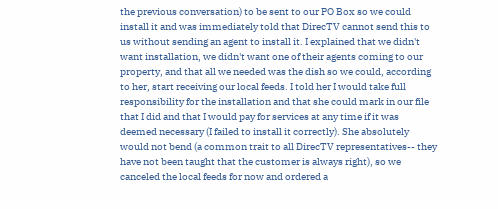the previous conversation) to be sent to our PO Box so we could install it and was immediately told that DirecTV cannot send this to us without sending an agent to install it. I explained that we didn't want installation, we didn't want one of their agents coming to our property, and that all we needed was the dish so we could, according to her, start receiving our local feeds. I told her I would take full responsibility for the installation and that she could mark in our file that I did and that I would pay for services at any time if it was deemed necessary (I failed to install it correctly). She absolutely would not bend (a common trait to all DirecTV representatives-- they have not been taught that the customer is always right), so we canceled the local feeds for now and ordered a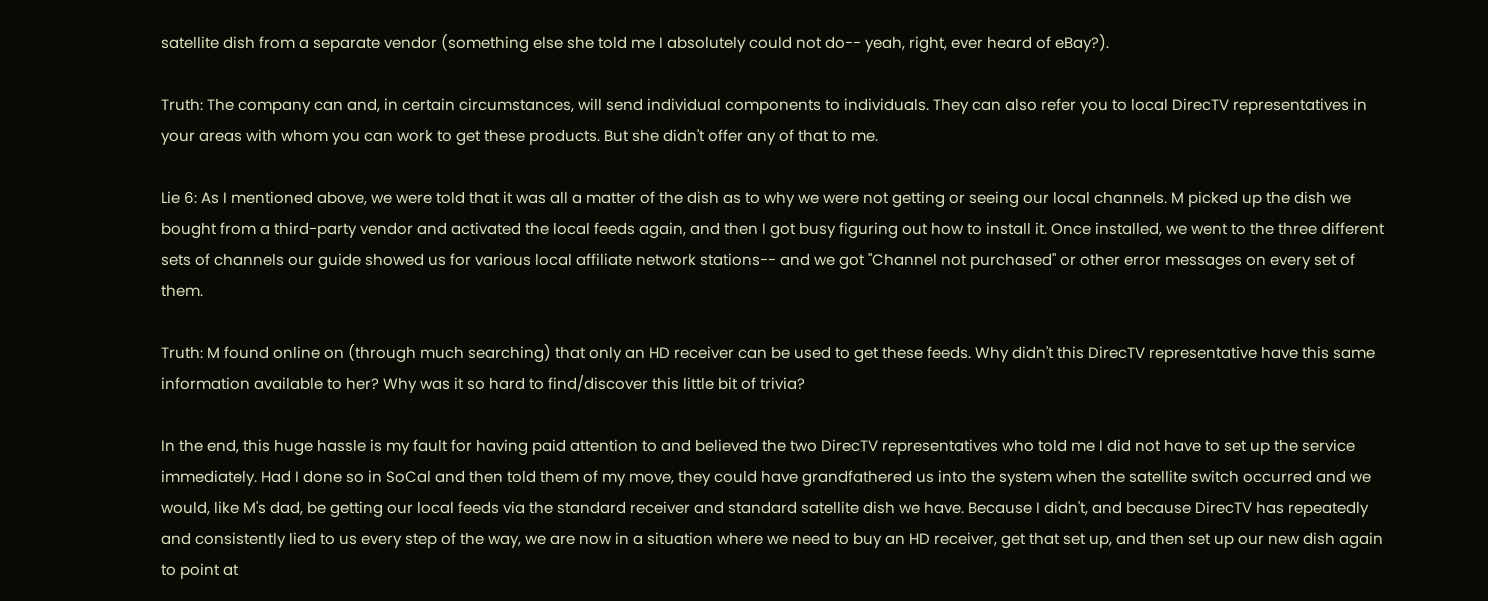satellite dish from a separate vendor (something else she told me I absolutely could not do-- yeah, right, ever heard of eBay?).

Truth: The company can and, in certain circumstances, will send individual components to individuals. They can also refer you to local DirecTV representatives in your areas with whom you can work to get these products. But she didn't offer any of that to me.

Lie 6: As I mentioned above, we were told that it was all a matter of the dish as to why we were not getting or seeing our local channels. M picked up the dish we bought from a third-party vendor and activated the local feeds again, and then I got busy figuring out how to install it. Once installed, we went to the three different sets of channels our guide showed us for various local affiliate network stations-- and we got "Channel not purchased" or other error messages on every set of them.

Truth: M found online on (through much searching) that only an HD receiver can be used to get these feeds. Why didn't this DirecTV representative have this same information available to her? Why was it so hard to find/discover this little bit of trivia?

In the end, this huge hassle is my fault for having paid attention to and believed the two DirecTV representatives who told me I did not have to set up the service immediately. Had I done so in SoCal and then told them of my move, they could have grandfathered us into the system when the satellite switch occurred and we would, like M's dad, be getting our local feeds via the standard receiver and standard satellite dish we have. Because I didn't, and because DirecTV has repeatedly and consistently lied to us every step of the way, we are now in a situation where we need to buy an HD receiver, get that set up, and then set up our new dish again to point at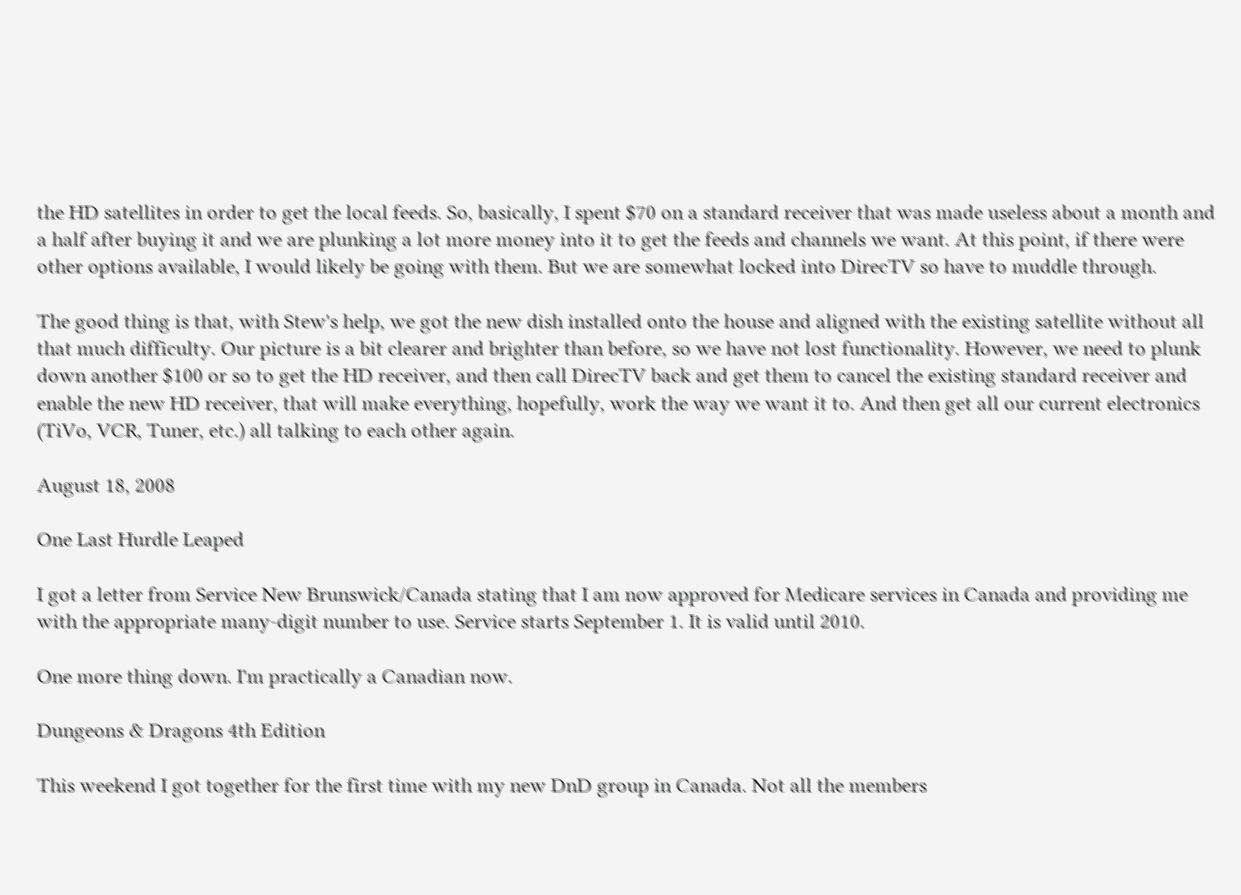the HD satellites in order to get the local feeds. So, basically, I spent $70 on a standard receiver that was made useless about a month and a half after buying it and we are plunking a lot more money into it to get the feeds and channels we want. At this point, if there were other options available, I would likely be going with them. But we are somewhat locked into DirecTV so have to muddle through.

The good thing is that, with Stew's help, we got the new dish installed onto the house and aligned with the existing satellite without all that much difficulty. Our picture is a bit clearer and brighter than before, so we have not lost functionality. However, we need to plunk down another $100 or so to get the HD receiver, and then call DirecTV back and get them to cancel the existing standard receiver and enable the new HD receiver, that will make everything, hopefully, work the way we want it to. And then get all our current electronics (TiVo, VCR, Tuner, etc.) all talking to each other again.

August 18, 2008

One Last Hurdle Leaped

I got a letter from Service New Brunswick/Canada stating that I am now approved for Medicare services in Canada and providing me with the appropriate many-digit number to use. Service starts September 1. It is valid until 2010.

One more thing down. I'm practically a Canadian now.

Dungeons & Dragons 4th Edition

This weekend I got together for the first time with my new DnD group in Canada. Not all the members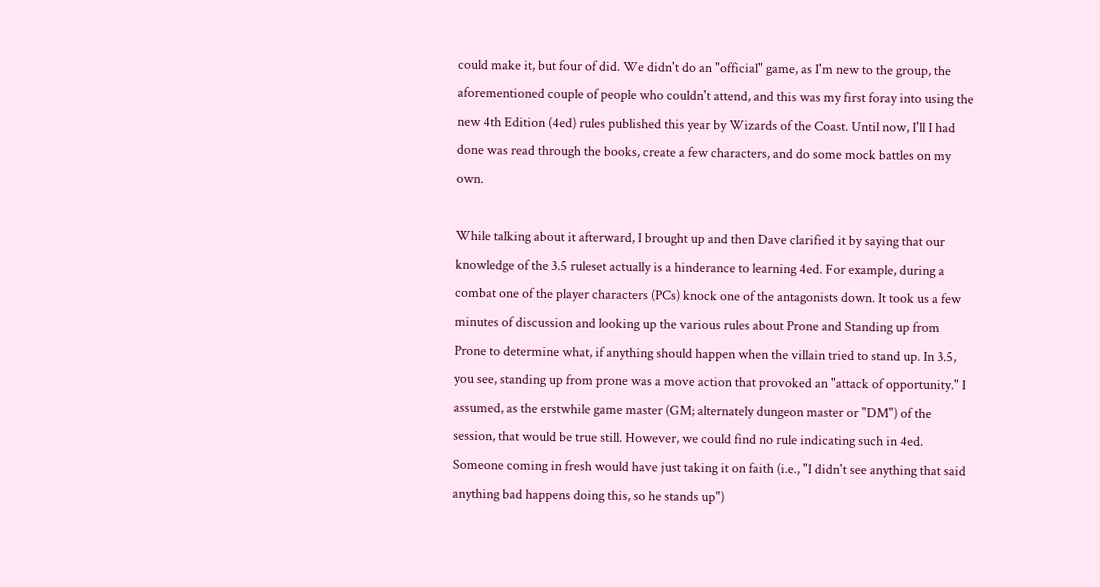could make it, but four of did. We didn't do an "official" game, as I'm new to the group, the aforementioned couple of people who couldn't attend, and this was my first foray into using the new 4th Edition (4ed) rules published this year by Wizards of the Coast. Until now, I'll I had done was read through the books, create a few characters, and do some mock battles on my own.

While talking about it afterward, I brought up and then Dave clarified it by saying that our knowledge of the 3.5 ruleset actually is a hinderance to learning 4ed. For example, during a combat one of the player characters (PCs) knock one of the antagonists down. It took us a few minutes of discussion and looking up the various rules about Prone and Standing up from Prone to determine what, if anything should happen when the villain tried to stand up. In 3.5, you see, standing up from prone was a move action that provoked an "attack of opportunity." I assumed, as the erstwhile game master (GM; alternately dungeon master or "DM") of the session, that would be true still. However, we could find no rule indicating such in 4ed. Someone coming in fresh would have just taking it on faith (i.e., "I didn't see anything that said anything bad happens doing this, so he stands up")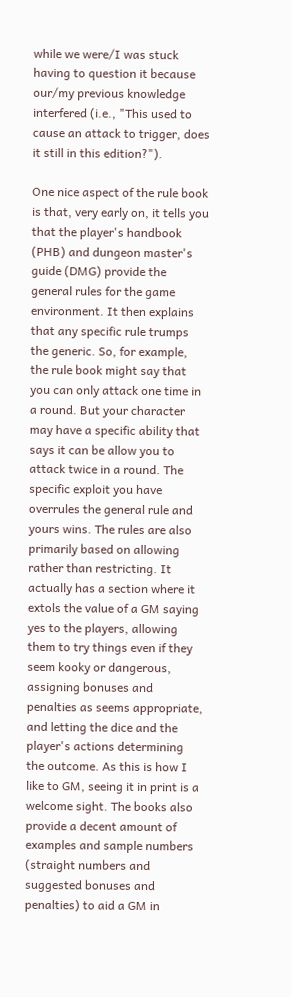while we were/I was stuck having to question it because our/my previous knowledge interfered (i.e., "This used to cause an attack to trigger, does it still in this edition?").

One nice aspect of the rule book is that, very early on, it tells you that the player's handbook (PHB) and dungeon master's guide (DMG) provide the general rules for the game environment. It then explains that any specific rule trumps the generic. So, for example, the rule book might say that you can only attack one time in a round. But your character may have a specific ability that says it can be allow you to attack twice in a round. The specific exploit you have overrules the general rule and yours wins. The rules are also primarily based on allowing rather than restricting. It actually has a section where it extols the value of a GM saying yes to the players, allowing them to try things even if they seem kooky or dangerous, assigning bonuses and penalties as seems appropriate, and letting the dice and the player's actions determining the outcome. As this is how I like to GM, seeing it in print is a welcome sight. The books also provide a decent amount of examples and sample numbers (straight numbers and suggested bonuses and penalties) to aid a GM in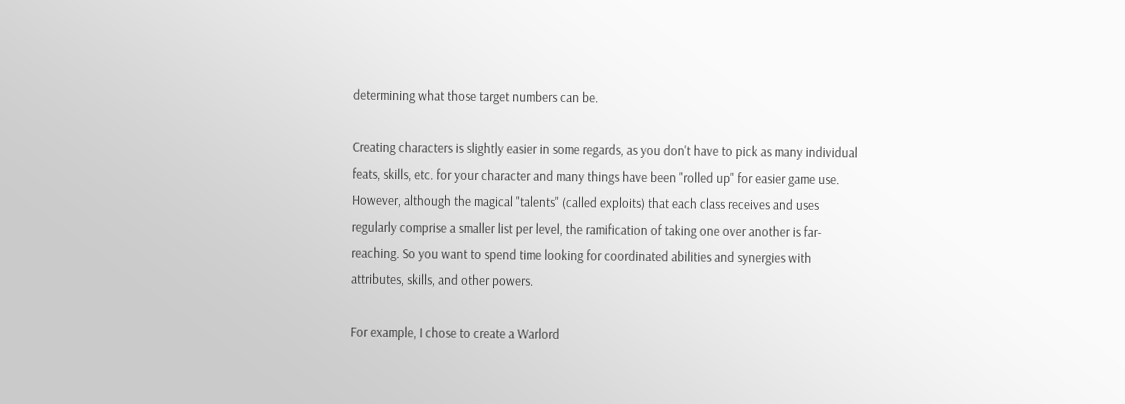determining what those target numbers can be.

Creating characters is slightly easier in some regards, as you don't have to pick as many individual feats, skills, etc. for your character and many things have been "rolled up" for easier game use. However, although the magical "talents" (called exploits) that each class receives and uses regularly comprise a smaller list per level, the ramification of taking one over another is far-reaching. So you want to spend time looking for coordinated abilities and synergies with attributes, skills, and other powers.

For example, I chose to create a Warlord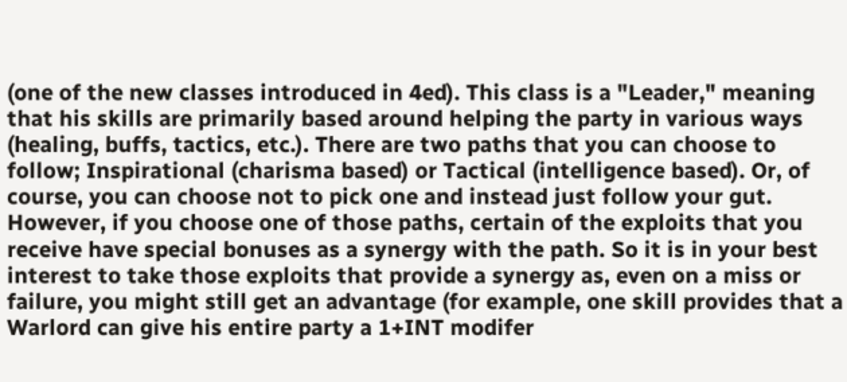(one of the new classes introduced in 4ed). This class is a "Leader," meaning that his skills are primarily based around helping the party in various ways (healing, buffs, tactics, etc.). There are two paths that you can choose to follow; Inspirational (charisma based) or Tactical (intelligence based). Or, of course, you can choose not to pick one and instead just follow your gut. However, if you choose one of those paths, certain of the exploits that you receive have special bonuses as a synergy with the path. So it is in your best interest to take those exploits that provide a synergy as, even on a miss or failure, you might still get an advantage (for example, one skill provides that a Warlord can give his entire party a 1+INT modifer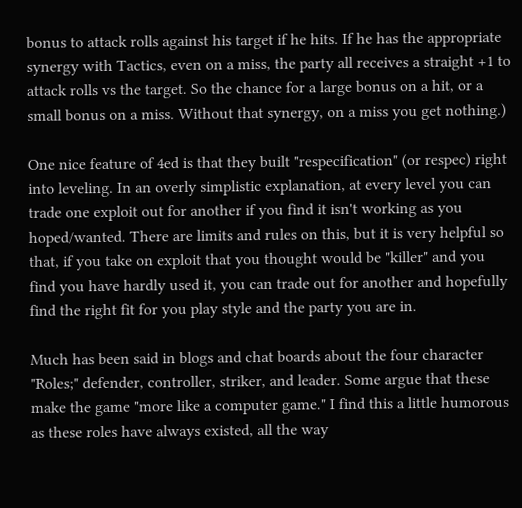bonus to attack rolls against his target if he hits. If he has the appropriate synergy with Tactics, even on a miss, the party all receives a straight +1 to attack rolls vs the target. So the chance for a large bonus on a hit, or a small bonus on a miss. Without that synergy, on a miss you get nothing.)

One nice feature of 4ed is that they built "respecification" (or respec) right into leveling. In an overly simplistic explanation, at every level you can trade one exploit out for another if you find it isn't working as you hoped/wanted. There are limits and rules on this, but it is very helpful so that, if you take on exploit that you thought would be "killer" and you find you have hardly used it, you can trade out for another and hopefully find the right fit for you play style and the party you are in.

Much has been said in blogs and chat boards about the four character "Roles;" defender, controller, striker, and leader. Some argue that these make the game "more like a computer game." I find this a little humorous as these roles have always existed, all the way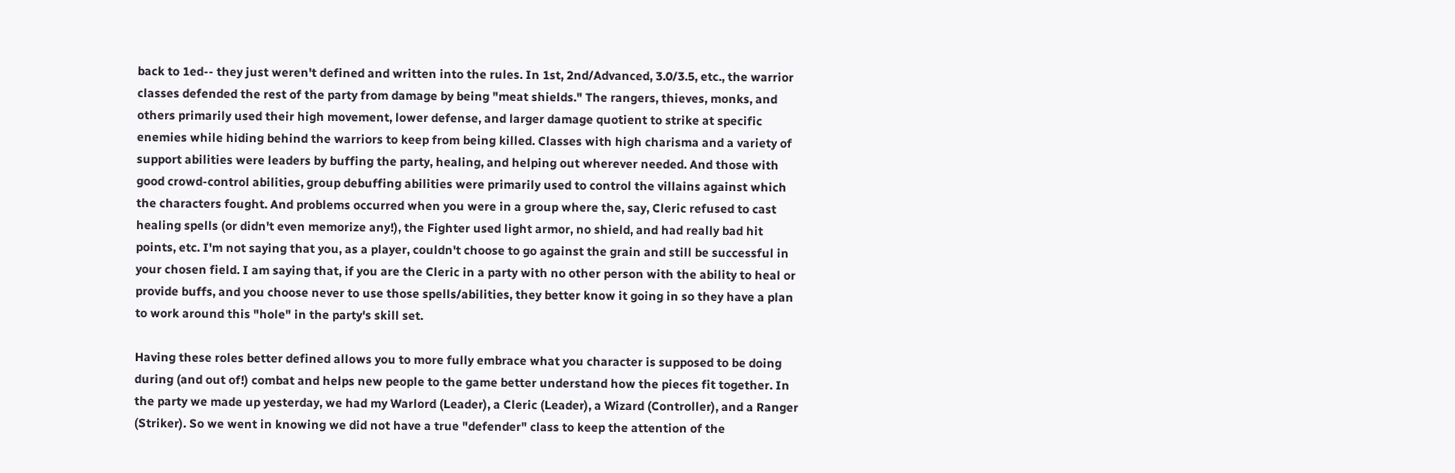back to 1ed-- they just weren't defined and written into the rules. In 1st, 2nd/Advanced, 3.0/3.5, etc., the warrior classes defended the rest of the party from damage by being "meat shields." The rangers, thieves, monks, and others primarily used their high movement, lower defense, and larger damage quotient to strike at specific enemies while hiding behind the warriors to keep from being killed. Classes with high charisma and a variety of support abilities were leaders by buffing the party, healing, and helping out wherever needed. And those with good crowd-control abilities, group debuffing abilities were primarily used to control the villains against which the characters fought. And problems occurred when you were in a group where the, say, Cleric refused to cast healing spells (or didn't even memorize any!), the Fighter used light armor, no shield, and had really bad hit points, etc. I'm not saying that you, as a player, couldn't choose to go against the grain and still be successful in your chosen field. I am saying that, if you are the Cleric in a party with no other person with the ability to heal or provide buffs, and you choose never to use those spells/abilities, they better know it going in so they have a plan to work around this "hole" in the party's skill set.

Having these roles better defined allows you to more fully embrace what you character is supposed to be doing during (and out of!) combat and helps new people to the game better understand how the pieces fit together. In the party we made up yesterday, we had my Warlord (Leader), a Cleric (Leader), a Wizard (Controller), and a Ranger (Striker). So we went in knowing we did not have a true "defender" class to keep the attention of the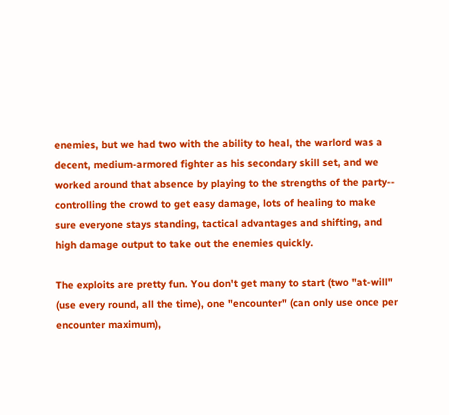enemies, but we had two with the ability to heal, the warlord was a decent, medium-armored fighter as his secondary skill set, and we worked around that absence by playing to the strengths of the party-- controlling the crowd to get easy damage, lots of healing to make sure everyone stays standing, tactical advantages and shifting, and high damage output to take out the enemies quickly.

The exploits are pretty fun. You don't get many to start (two "at-will" (use every round, all the time), one "encounter" (can only use once per encounter maximum),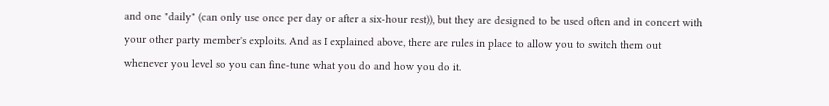and one "daily" (can only use once per day or after a six-hour rest)), but they are designed to be used often and in concert with your other party member's exploits. And as I explained above, there are rules in place to allow you to switch them out whenever you level so you can fine-tune what you do and how you do it.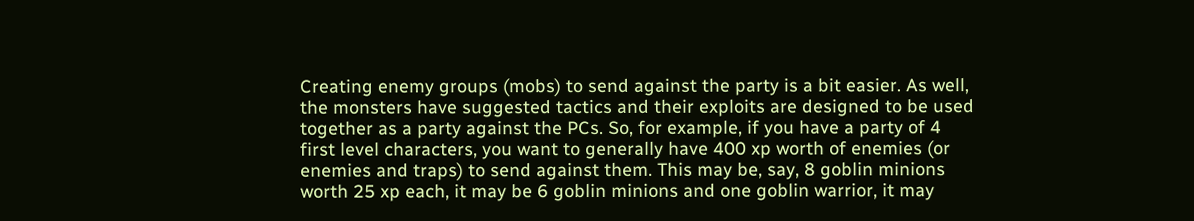Creating enemy groups (mobs) to send against the party is a bit easier. As well, the monsters have suggested tactics and their exploits are designed to be used together as a party against the PCs. So, for example, if you have a party of 4 first level characters, you want to generally have 400 xp worth of enemies (or enemies and traps) to send against them. This may be, say, 8 goblin minions worth 25 xp each, it may be 6 goblin minions and one goblin warrior, it may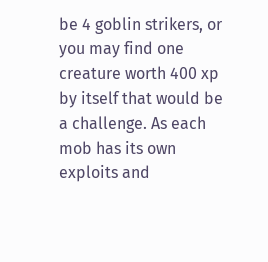be 4 goblin strikers, or you may find one creature worth 400 xp by itself that would be a challenge. As each mob has its own exploits and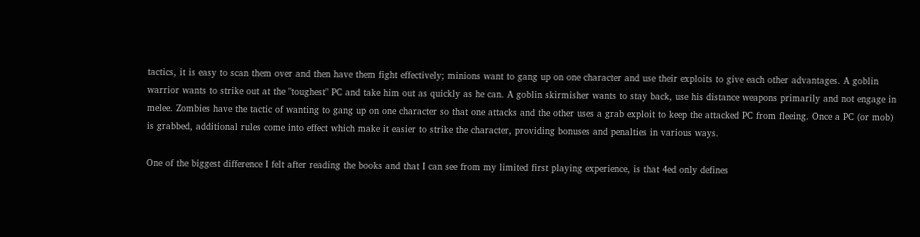tactics, it is easy to scan them over and then have them fight effectively; minions want to gang up on one character and use their exploits to give each other advantages. A goblin warrior wants to strike out at the "toughest" PC and take him out as quickly as he can. A goblin skirmisher wants to stay back, use his distance weapons primarily and not engage in melee. Zombies have the tactic of wanting to gang up on one character so that one attacks and the other uses a grab exploit to keep the attacked PC from fleeing. Once a PC (or mob) is grabbed, additional rules come into effect which make it easier to strike the character, providing bonuses and penalties in various ways.

One of the biggest difference I felt after reading the books and that I can see from my limited first playing experience, is that 4ed only defines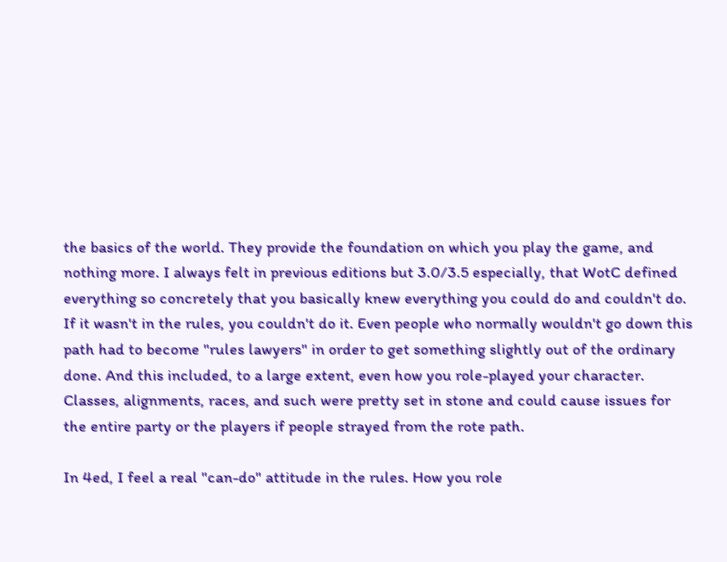the basics of the world. They provide the foundation on which you play the game, and nothing more. I always felt in previous editions but 3.0/3.5 especially, that WotC defined everything so concretely that you basically knew everything you could do and couldn't do. If it wasn't in the rules, you couldn't do it. Even people who normally wouldn't go down this path had to become "rules lawyers" in order to get something slightly out of the ordinary done. And this included, to a large extent, even how you role-played your character. Classes, alignments, races, and such were pretty set in stone and could cause issues for the entire party or the players if people strayed from the rote path.

In 4ed, I feel a real "can-do" attitude in the rules. How you role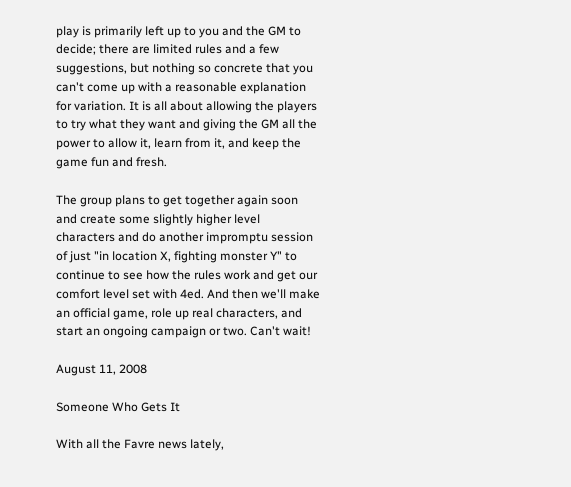play is primarily left up to you and the GM to decide; there are limited rules and a few suggestions, but nothing so concrete that you can't come up with a reasonable explanation for variation. It is all about allowing the players to try what they want and giving the GM all the power to allow it, learn from it, and keep the game fun and fresh.

The group plans to get together again soon and create some slightly higher level characters and do another impromptu session of just "in location X, fighting monster Y" to continue to see how the rules work and get our comfort level set with 4ed. And then we'll make an official game, role up real characters, and start an ongoing campaign or two. Can't wait!

August 11, 2008

Someone Who Gets It

With all the Favre news lately,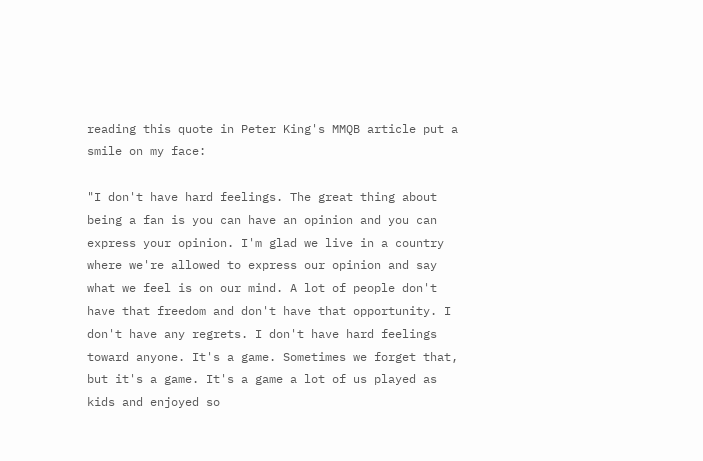reading this quote in Peter King's MMQB article put a smile on my face:

"I don't have hard feelings. The great thing about being a fan is you can have an opinion and you can express your opinion. I'm glad we live in a country where we're allowed to express our opinion and say what we feel is on our mind. A lot of people don't have that freedom and don't have that opportunity. I don't have any regrets. I don't have hard feelings toward anyone. It's a game. Sometimes we forget that, but it's a game. It's a game a lot of us played as kids and enjoyed so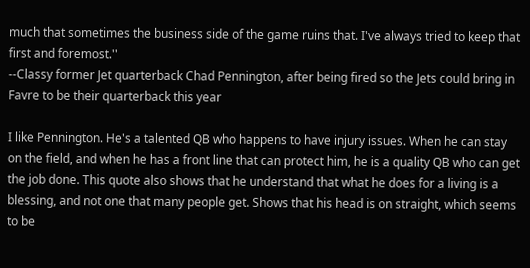much that sometimes the business side of the game ruins that. I've always tried to keep that first and foremost.''
--Classy former Jet quarterback Chad Pennington, after being fired so the Jets could bring in Favre to be their quarterback this year

I like Pennington. He's a talented QB who happens to have injury issues. When he can stay on the field, and when he has a front line that can protect him, he is a quality QB who can get the job done. This quote also shows that he understand that what he does for a living is a blessing, and not one that many people get. Shows that his head is on straight, which seems to be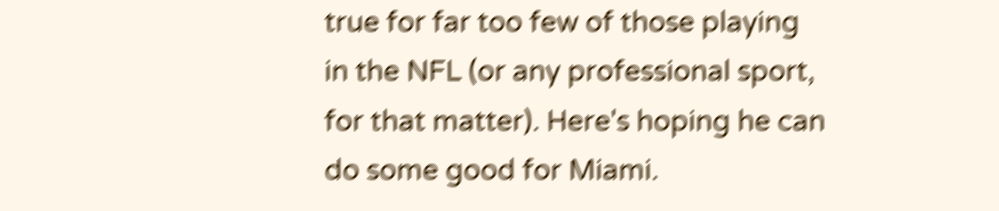true for far too few of those playing in the NFL (or any professional sport, for that matter). Here's hoping he can do some good for Miami.